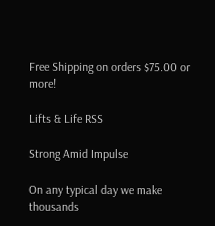Free Shipping on orders $75.00 or more!

Lifts & Life RSS

Strong Amid Impulse

On any typical day we make thousands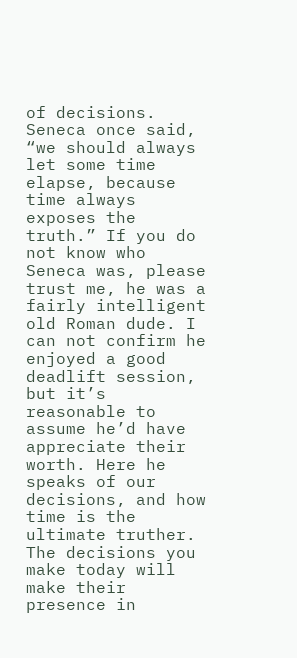of decisions. Seneca once said, “we should always let some time elapse, because time always exposes the truth.” If you do not know who Seneca was, please trust me, he was a fairly intelligent old Roman dude. I can not confirm he enjoyed a good deadlift session, but it’s reasonable to assume he’d have appreciate their worth. Here he speaks of our decisions, and how time is the ultimate truther. The decisions you make today will make their presence in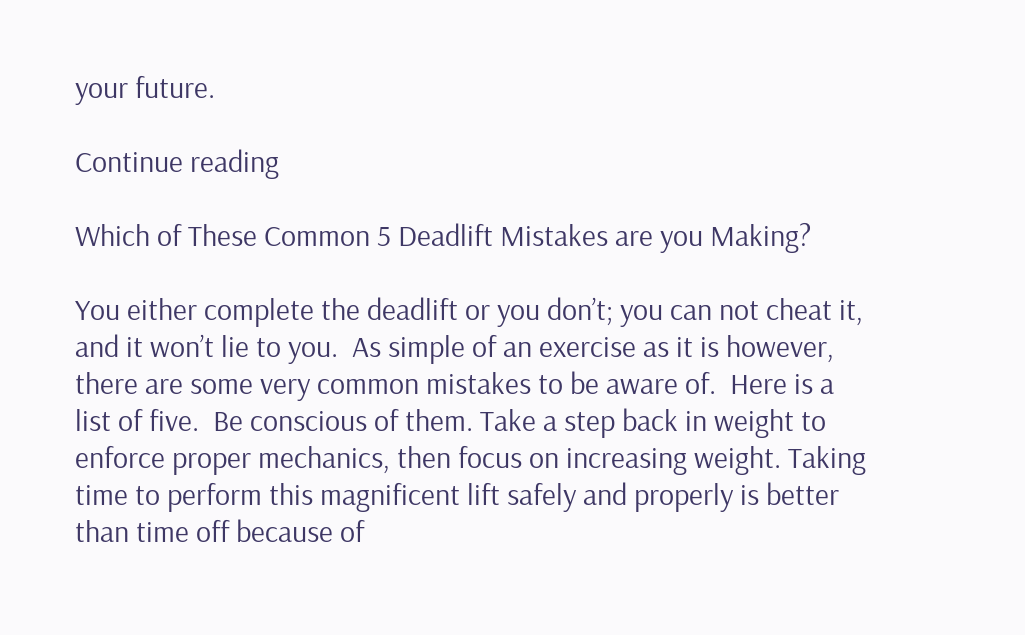your future.

Continue reading

Which of These Common 5 Deadlift Mistakes are you Making?

You either complete the deadlift or you don’t; you can not cheat it, and it won’t lie to you.  As simple of an exercise as it is however, there are some very common mistakes to be aware of.  Here is a list of five.  Be conscious of them. Take a step back in weight to enforce proper mechanics, then focus on increasing weight. Taking time to perform this magnificent lift safely and properly is better than time off because of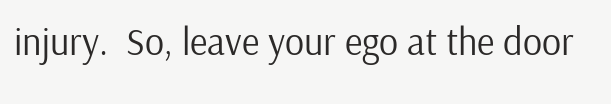injury.  So, leave your ego at the door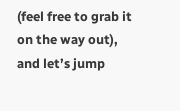(feel free to grab it on the way out), and let’s jump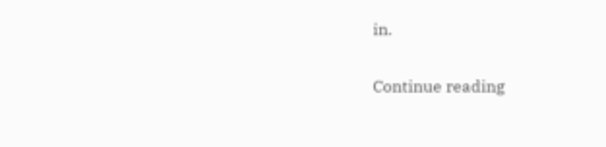in.

Continue reading